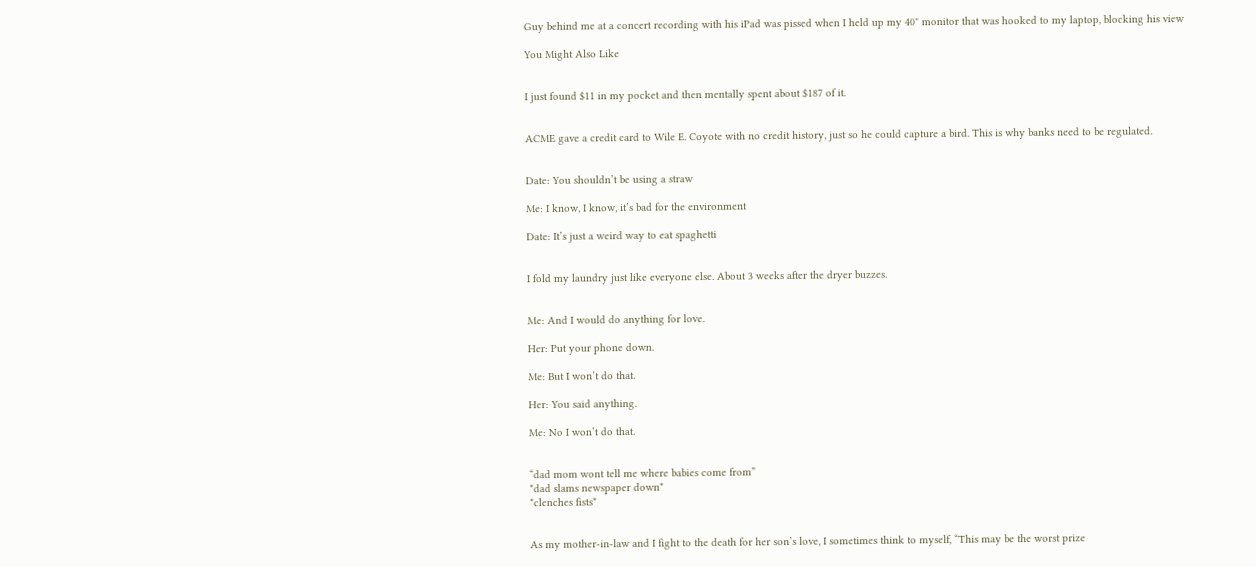Guy behind me at a concert recording with his iPad was pissed when I held up my 40″ monitor that was hooked to my laptop, blocking his view

You Might Also Like


I just found $11 in my pocket and then mentally spent about $187 of it.


ACME gave a credit card to Wile E. Coyote with no credit history, just so he could capture a bird. This is why banks need to be regulated.


Date: You shouldn’t be using a straw

Me: I know, I know, it’s bad for the environment

Date: It’s just a weird way to eat spaghetti


I fold my laundry just like everyone else. About 3 weeks after the dryer buzzes.


Me: And I would do anything for love.

Her: Put your phone down.

Me: But I won’t do that.

Her: You said anything.

Me: No I won’t do that.


“dad mom wont tell me where babies come from”
*dad slams newspaper down*
*clenches fists*


As my mother-in-law and I fight to the death for her son’s love, I sometimes think to myself, “This may be the worst prize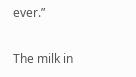ever.”


The milk in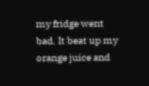my fridge went bad. It beat up my orange juice and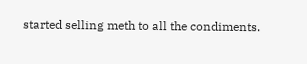started selling meth to all the condiments.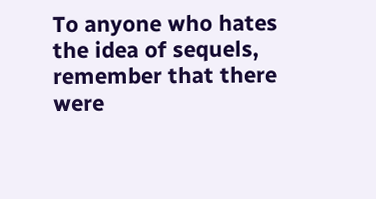To anyone who hates the idea of sequels, remember that there were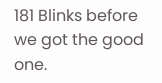181 Blinks before we got the good one.